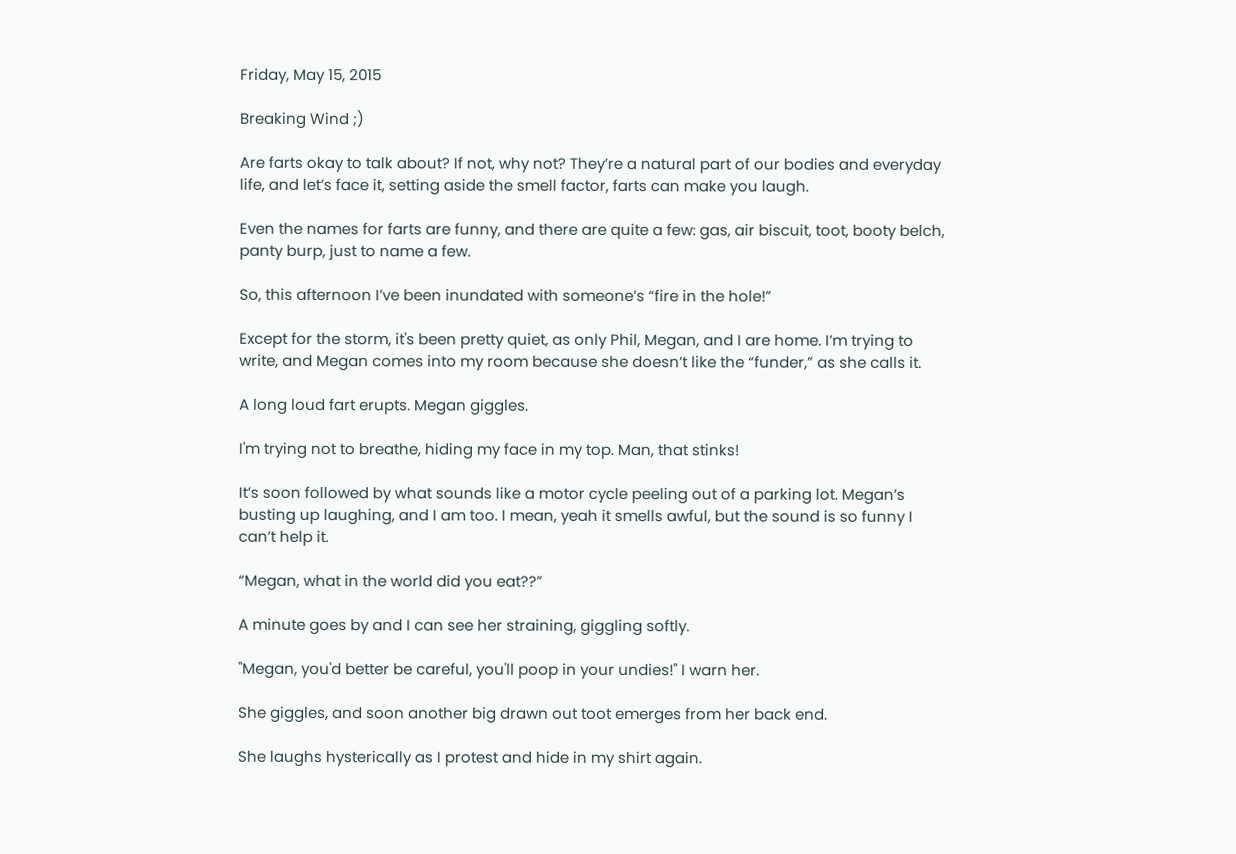Friday, May 15, 2015

Breaking Wind ;)

Are farts okay to talk about? If not, why not? They’re a natural part of our bodies and everyday life, and let’s face it, setting aside the smell factor, farts can make you laugh.

Even the names for farts are funny, and there are quite a few: gas, air biscuit, toot, booty belch, panty burp, just to name a few.

So, this afternoon I’ve been inundated with someone’s “fire in the hole!”

Except for the storm, it's been pretty quiet, as only Phil, Megan, and I are home. I’m trying to write, and Megan comes into my room because she doesn’t like the “funder,” as she calls it.

A long loud fart erupts. Megan giggles.

I'm trying not to breathe, hiding my face in my top. Man, that stinks!

It’s soon followed by what sounds like a motor cycle peeling out of a parking lot. Megan’s busting up laughing, and I am too. I mean, yeah it smells awful, but the sound is so funny I can’t help it.

“Megan, what in the world did you eat??”

A minute goes by and I can see her straining, giggling softly.

"Megan, you'd better be careful, you'll poop in your undies!" I warn her.

She giggles, and soon another big drawn out toot emerges from her back end.

She laughs hysterically as I protest and hide in my shirt again.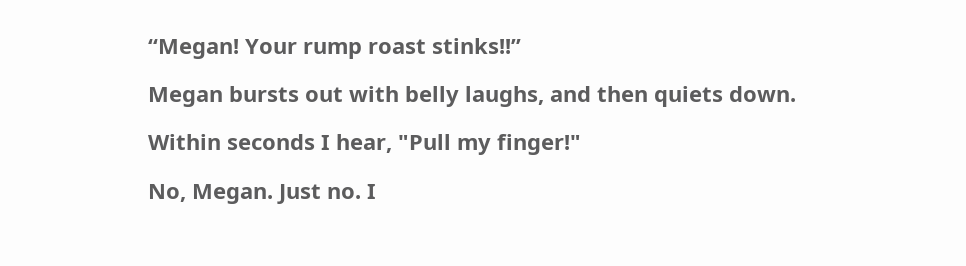“Megan! Your rump roast stinks!!”

Megan bursts out with belly laughs, and then quiets down.

Within seconds I hear, "Pull my finger!"

No, Megan. Just no. I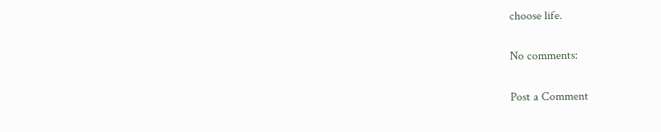choose life.

No comments:

Post a Comment